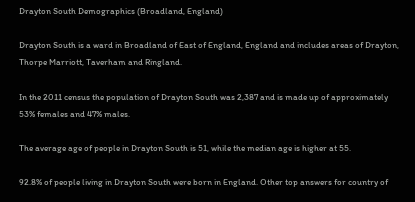Drayton South Demographics (Broadland, England)

Drayton South is a ward in Broadland of East of England, England and includes areas of Drayton, Thorpe Marriott, Taverham and Ringland.

In the 2011 census the population of Drayton South was 2,387 and is made up of approximately 53% females and 47% males.

The average age of people in Drayton South is 51, while the median age is higher at 55.

92.8% of people living in Drayton South were born in England. Other top answers for country of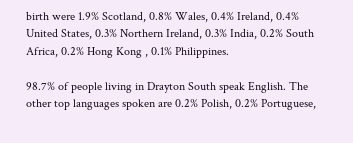birth were 1.9% Scotland, 0.8% Wales, 0.4% Ireland, 0.4% United States, 0.3% Northern Ireland, 0.3% India, 0.2% South Africa, 0.2% Hong Kong , 0.1% Philippines.

98.7% of people living in Drayton South speak English. The other top languages spoken are 0.2% Polish, 0.2% Portuguese,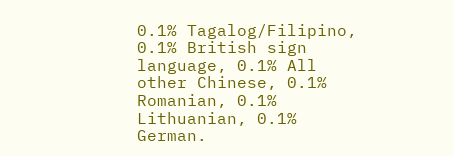0.1% Tagalog/Filipino, 0.1% British sign language, 0.1% All other Chinese, 0.1% Romanian, 0.1% Lithuanian, 0.1% German.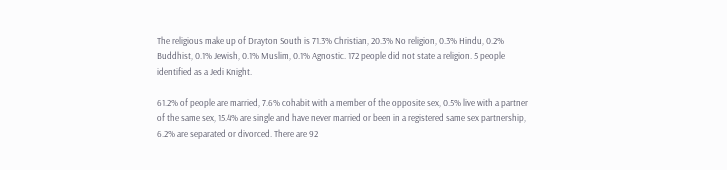The religious make up of Drayton South is 71.3% Christian, 20.3% No religion, 0.3% Hindu, 0.2% Buddhist, 0.1% Jewish, 0.1% Muslim, 0.1% Agnostic. 172 people did not state a religion. 5 people identified as a Jedi Knight.

61.2% of people are married, 7.6% cohabit with a member of the opposite sex, 0.5% live with a partner of the same sex, 15.4% are single and have never married or been in a registered same sex partnership, 6.2% are separated or divorced. There are 92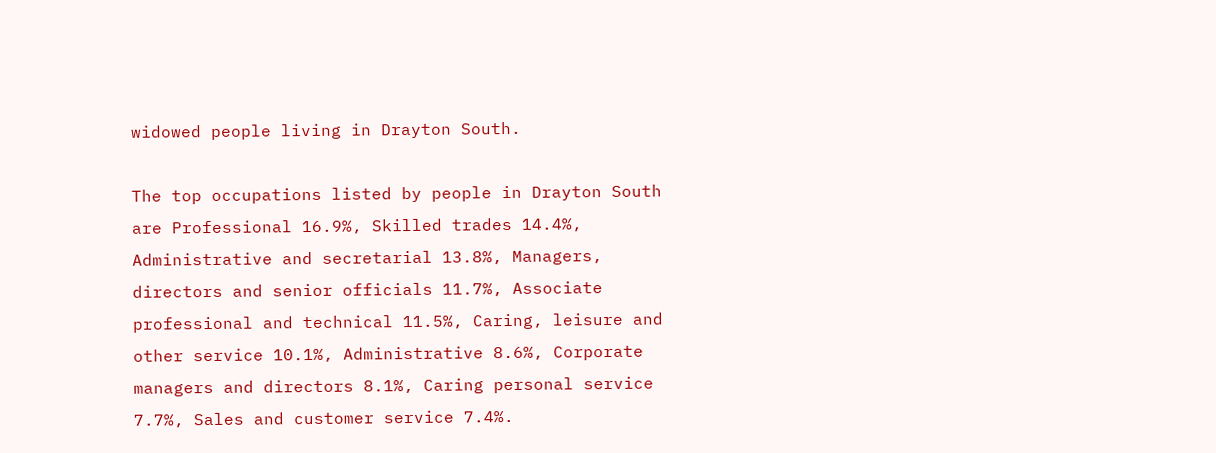widowed people living in Drayton South.

The top occupations listed by people in Drayton South are Professional 16.9%, Skilled trades 14.4%, Administrative and secretarial 13.8%, Managers, directors and senior officials 11.7%, Associate professional and technical 11.5%, Caring, leisure and other service 10.1%, Administrative 8.6%, Corporate managers and directors 8.1%, Caring personal service 7.7%, Sales and customer service 7.4%.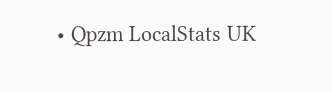• Qpzm LocalStats UK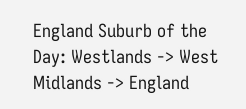England Suburb of the Day: Westlands -> West Midlands -> England